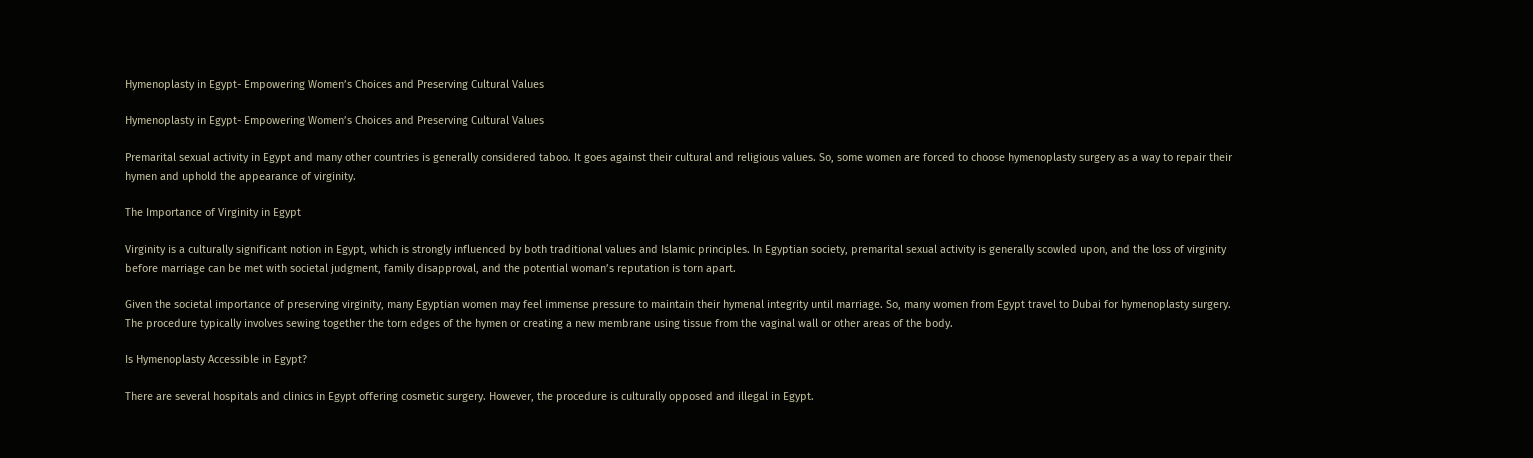Hymenoplasty in Egypt- Empowering Women’s Choices and Preserving Cultural Values

Hymenoplasty in Egypt- Empowering Women’s Choices and Preserving Cultural Values

Premarital sexual activity in Egypt and many other countries is generally considered taboo. It goes against their cultural and religious values. So, some women are forced to choose hymenoplasty surgery as a way to repair their hymen and uphold the appearance of virginity.

The Importance of Virginity in Egypt

Virginity is a culturally significant notion in Egypt, which is strongly influenced by both traditional values and Islamic principles. In Egyptian society, premarital sexual activity is generally scowled upon, and the loss of virginity before marriage can be met with societal judgment, family disapproval, and the potential woman’s reputation is torn apart.

Given the societal importance of preserving virginity, many Egyptian women may feel immense pressure to maintain their hymenal integrity until marriage. So, many women from Egypt travel to Dubai for hymenoplasty surgery. The procedure typically involves sewing together the torn edges of the hymen or creating a new membrane using tissue from the vaginal wall or other areas of the body.

Is Hymenoplasty Accessible in Egypt?

There are several hospitals and clinics in Egypt offering cosmetic surgery. However, the procedure is culturally opposed and illegal in Egypt.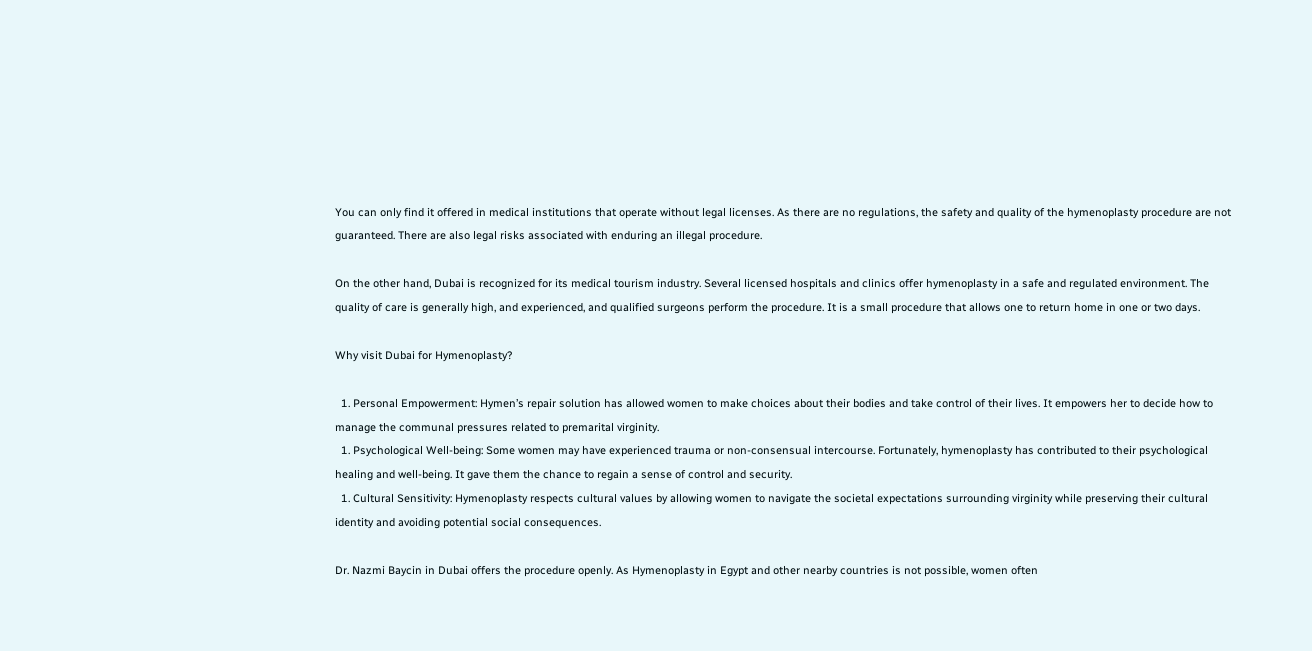You can only find it offered in medical institutions that operate without legal licenses. As there are no regulations, the safety and quality of the hymenoplasty procedure are not guaranteed. There are also legal risks associated with enduring an illegal procedure.

On the other hand, Dubai is recognized for its medical tourism industry. Several licensed hospitals and clinics offer hymenoplasty in a safe and regulated environment. The quality of care is generally high, and experienced, and qualified surgeons perform the procedure. It is a small procedure that allows one to return home in one or two days.

Why visit Dubai for Hymenoplasty?

  1. Personal Empowerment: Hymen’s repair solution has allowed women to make choices about their bodies and take control of their lives. It empowers her to decide how to manage the communal pressures related to premarital virginity.
  1. Psychological Well-being: Some women may have experienced trauma or non-consensual intercourse. Fortunately, hymenoplasty has contributed to their psychological healing and well-being. It gave them the chance to regain a sense of control and security.
  1. Cultural Sensitivity: Hymenoplasty respects cultural values by allowing women to navigate the societal expectations surrounding virginity while preserving their cultural identity and avoiding potential social consequences.

Dr. Nazmi Baycin in Dubai offers the procedure openly. As Hymenoplasty in Egypt and other nearby countries is not possible, women often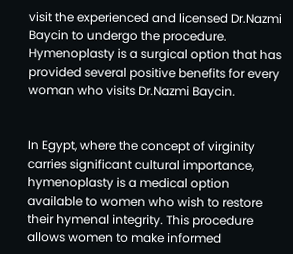visit the experienced and licensed Dr.Nazmi Baycin to undergo the procedure. Hymenoplasty is a surgical option that has provided several positive benefits for every woman who visits Dr.Nazmi Baycin.


In Egypt, where the concept of virginity carries significant cultural importance, hymenoplasty is a medical option available to women who wish to restore their hymenal integrity. This procedure allows women to make informed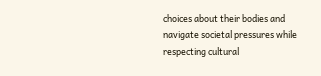choices about their bodies and navigate societal pressures while respecting cultural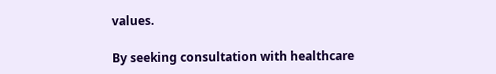values.

By seeking consultation with healthcare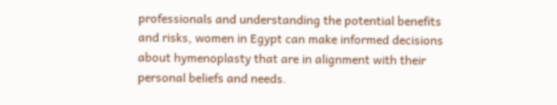professionals and understanding the potential benefits and risks, women in Egypt can make informed decisions about hymenoplasty that are in alignment with their personal beliefs and needs.